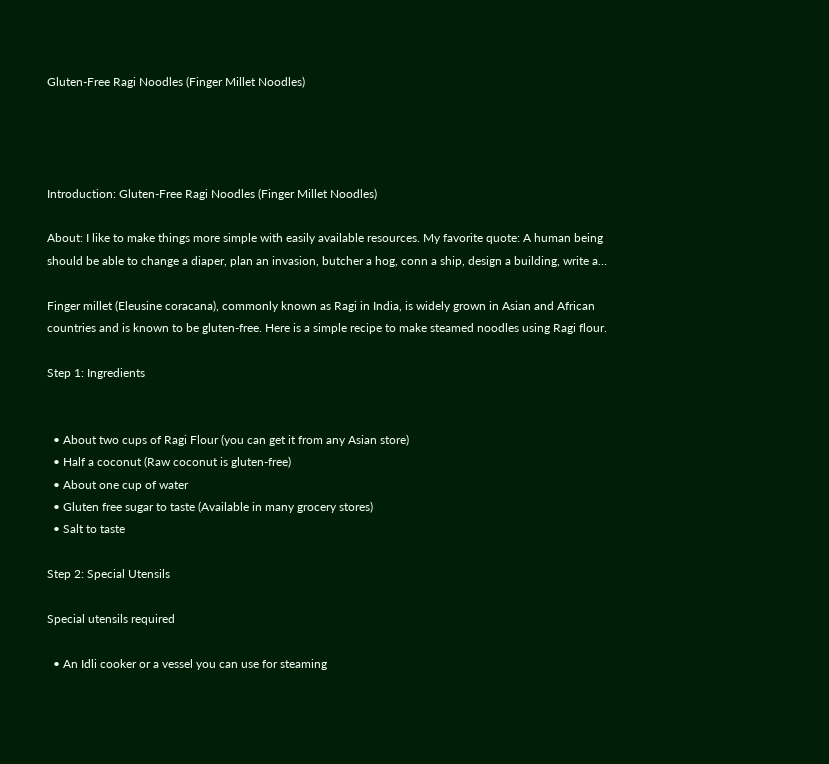Gluten-Free Ragi Noodles (Finger Millet Noodles)




Introduction: Gluten-Free Ragi Noodles (Finger Millet Noodles)

About: I like to make things more simple with easily available resources. My favorite quote: A human being should be able to change a diaper, plan an invasion, butcher a hog, conn a ship, design a building, write a…

Finger millet (Eleusine coracana), commonly known as Ragi in India, is widely grown in Asian and African countries and is known to be gluten-free. Here is a simple recipe to make steamed noodles using Ragi flour.

Step 1: Ingredients


  • About two cups of Ragi Flour (you can get it from any Asian store)
  • Half a coconut (Raw coconut is gluten-free)
  • About one cup of water
  • Gluten free sugar to taste (Available in many grocery stores)
  • Salt to taste

Step 2: Special Utensils

Special utensils required

  • An Idli cooker or a vessel you can use for steaming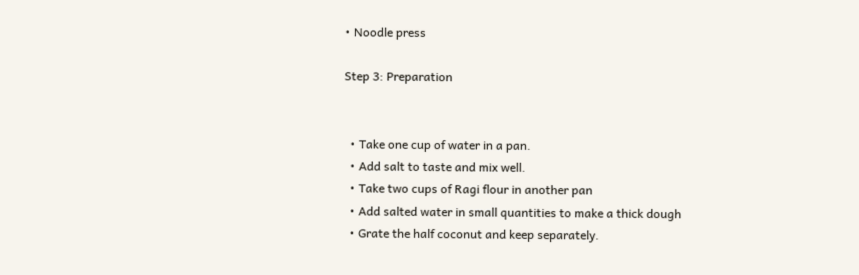• Noodle press

Step 3: Preparation


  • Take one cup of water in a pan.
  • Add salt to taste and mix well.
  • Take two cups of Ragi flour in another pan
  • Add salted water in small quantities to make a thick dough
  • Grate the half coconut and keep separately.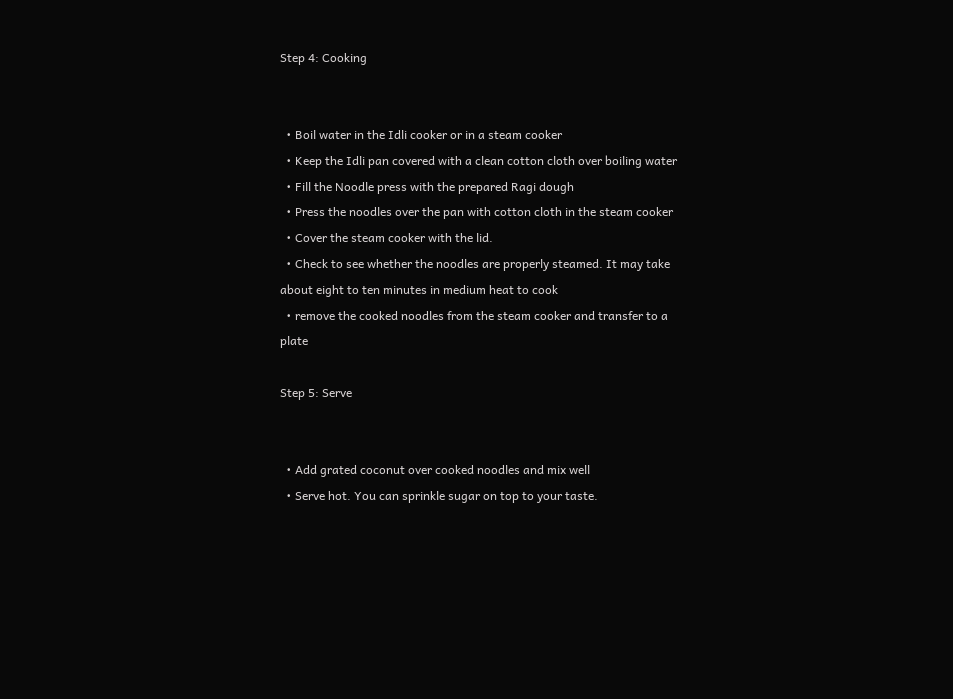Step 4: Cooking


  • Boil water in the Idli cooker or in a steam cooker
  • Keep the Idli pan covered with a clean cotton cloth over boiling water
  • Fill the Noodle press with the prepared Ragi dough
  • Press the noodles over the pan with cotton cloth in the steam cooker
  • Cover the steam cooker with the lid.
  • Check to see whether the noodles are properly steamed. It may take about eight to ten minutes in medium heat to cook
  • remove the cooked noodles from the steam cooker and transfer to a plate

Step 5: Serve


  • Add grated coconut over cooked noodles and mix well
  • Serve hot. You can sprinkle sugar on top to your taste.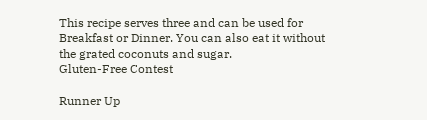This recipe serves three and can be used for Breakfast or Dinner. You can also eat it without the grated coconuts and sugar.
Gluten-Free Contest

Runner Up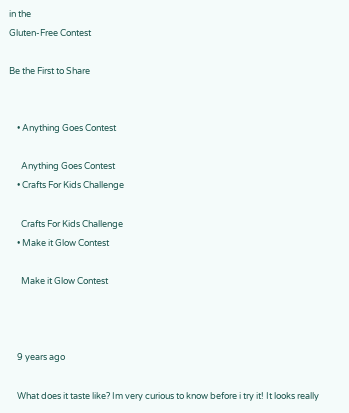in the
Gluten-Free Contest

Be the First to Share


    • Anything Goes Contest

      Anything Goes Contest
    • Crafts For Kids Challenge

      Crafts For Kids Challenge
    • Make it Glow Contest

      Make it Glow Contest



    9 years ago

    What does it taste like? Im very curious to know before i try it! It looks really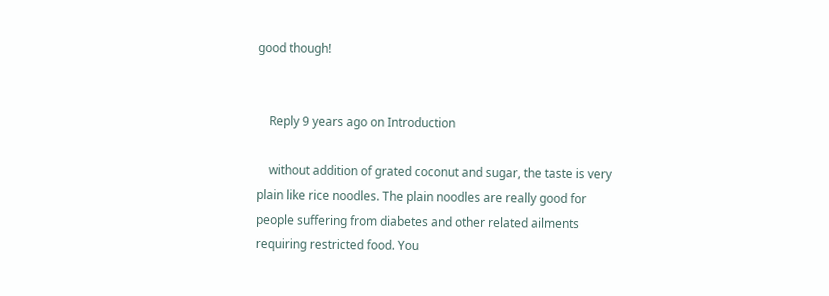good though!


    Reply 9 years ago on Introduction

    without addition of grated coconut and sugar, the taste is very plain like rice noodles. The plain noodles are really good for people suffering from diabetes and other related ailments requiring restricted food. You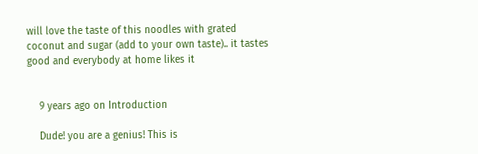will love the taste of this noodles with grated coconut and sugar (add to your own taste).. it tastes good and everybody at home likes it


    9 years ago on Introduction

    Dude! you are a genius! This is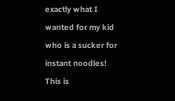exactly what I wanted for my kid who is a sucker for instant noodles! This is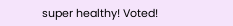super healthy! Voted!